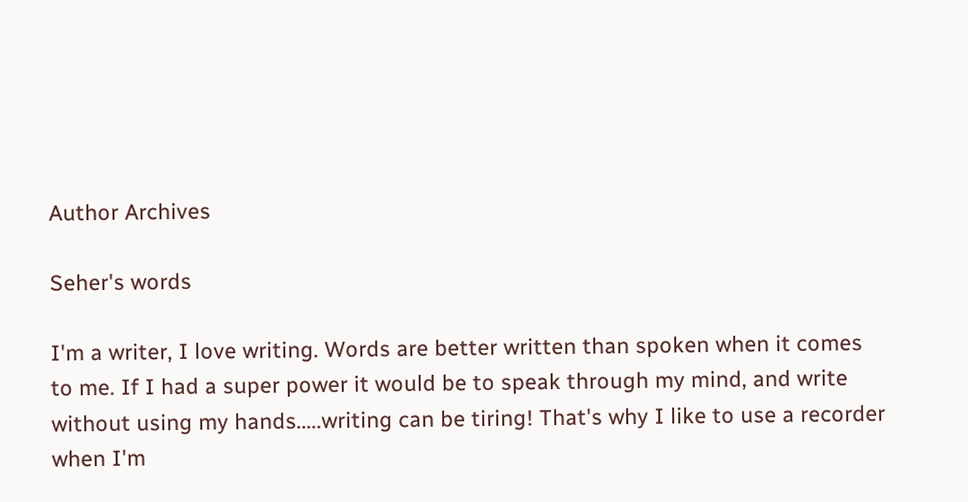Author Archives

Seher's words

I'm a writer, I love writing. Words are better written than spoken when it comes to me. If I had a super power it would be to speak through my mind, and write without using my hands.....writing can be tiring! That's why I like to use a recorder when I'm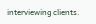interviewing clients.